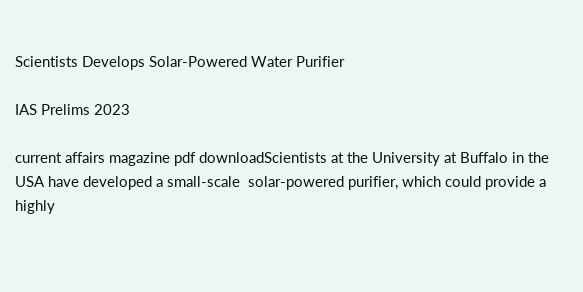Scientists Develops Solar-Powered Water Purifier

IAS Prelims 2023

current affairs magazine pdf downloadScientists at the University at Buffalo in the USA have developed a small-scale  solar-powered purifier, which could provide a highly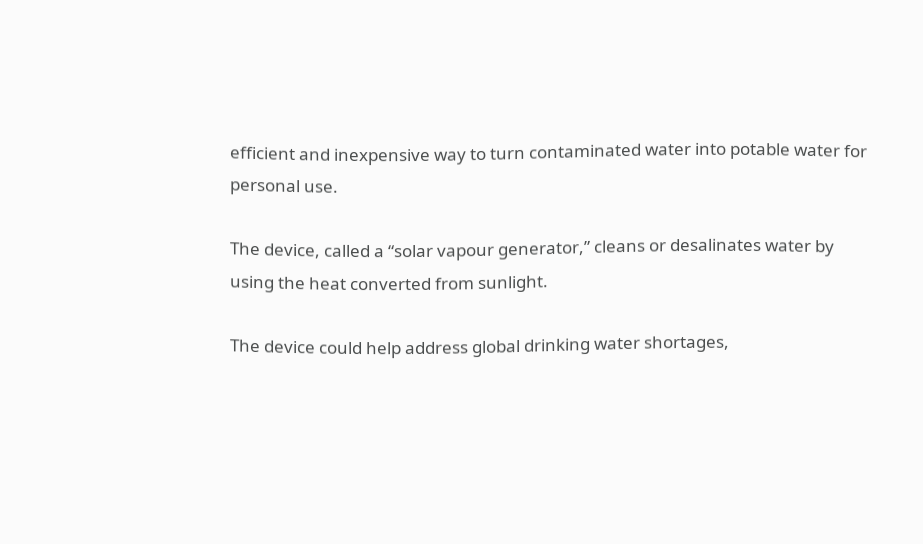efficient and inexpensive way to turn contaminated water into potable water for personal use.

The device, called a “solar vapour generator,” cleans or desalinates water by using the heat converted from sunlight.

The device could help address global drinking water shortages,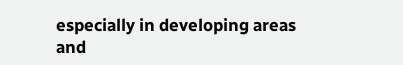especially in developing areas and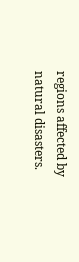regions affected by natural disasters.